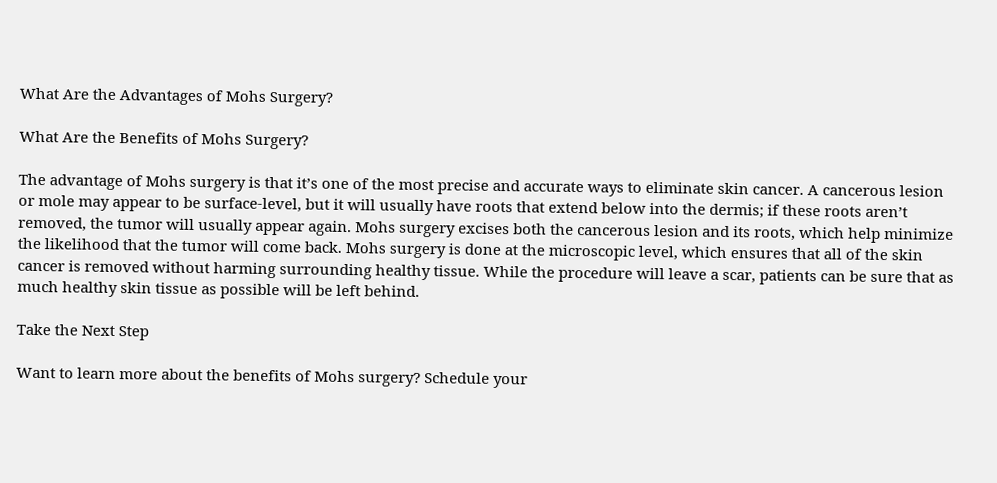What Are the Advantages of Mohs Surgery?

What Are the Benefits of Mohs Surgery?

The advantage of Mohs surgery is that it’s one of the most precise and accurate ways to eliminate skin cancer. A cancerous lesion or mole may appear to be surface-level, but it will usually have roots that extend below into the dermis; if these roots aren’t removed, the tumor will usually appear again. Mohs surgery excises both the cancerous lesion and its roots, which help minimize the likelihood that the tumor will come back. Mohs surgery is done at the microscopic level, which ensures that all of the skin cancer is removed without harming surrounding healthy tissue. While the procedure will leave a scar, patients can be sure that as much healthy skin tissue as possible will be left behind.

Take the Next Step

Want to learn more about the benefits of Mohs surgery? Schedule your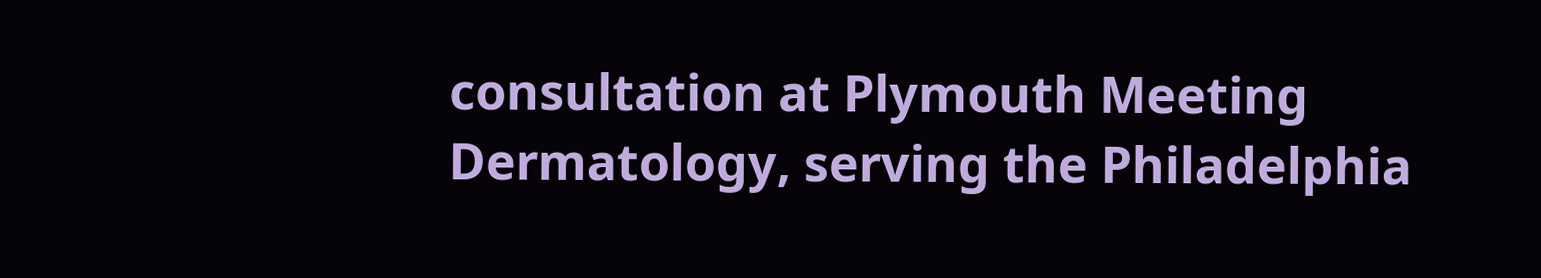consultation at Plymouth Meeting Dermatology, serving the Philadelphia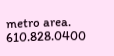metro area. 610.828.0400